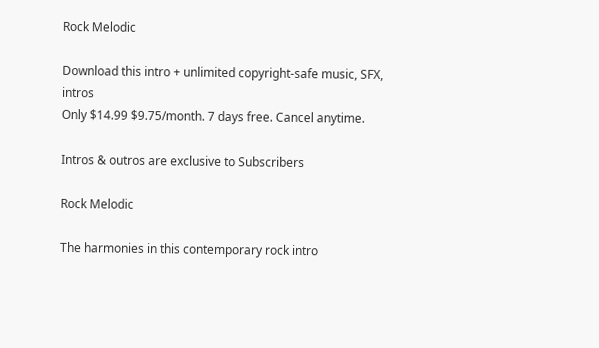Rock Melodic

Download this intro + unlimited copyright-safe music, SFX, intros
Only $14.99 $9.75/month. 7 days free. Cancel anytime.

Intros & outros are exclusive to Subscribers

Rock Melodic

The harmonies in this contemporary rock intro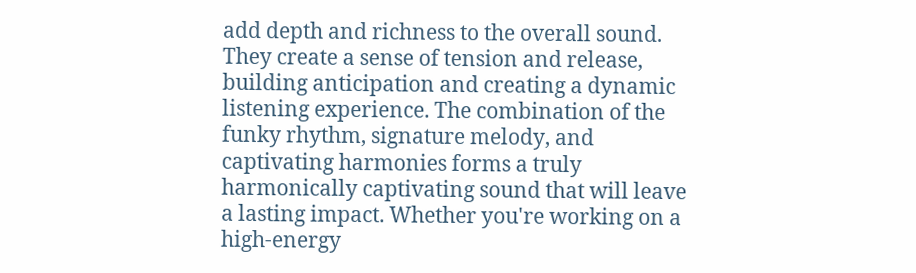add depth and richness to the overall sound. They create a sense of tension and release, building anticipation and creating a dynamic listening experience. The combination of the funky rhythm, signature melody, and captivating harmonies forms a truly harmonically captivating sound that will leave a lasting impact. Whether you're working on a high-energy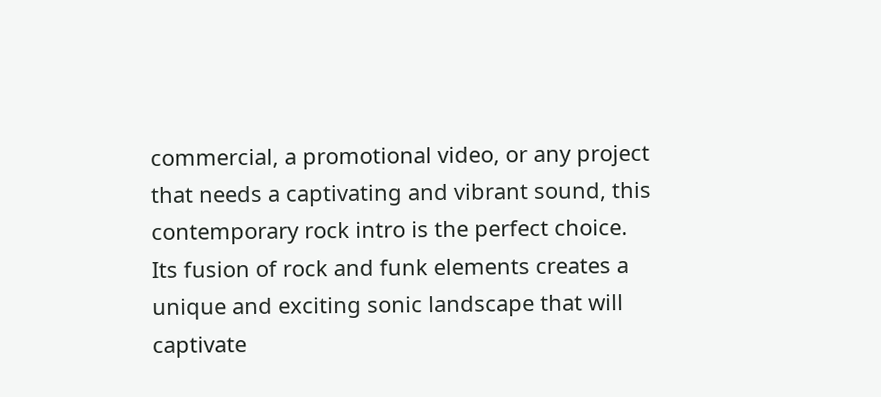commercial, a promotional video, or any project that needs a captivating and vibrant sound, this contemporary rock intro is the perfect choice. Its fusion of rock and funk elements creates a unique and exciting sonic landscape that will captivate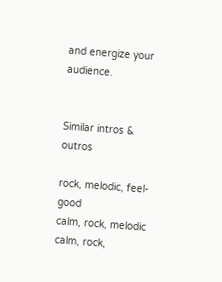and energize your audience.


Similar intros & outros

rock, melodic, feel-good
calm, rock, melodic
calm, rock,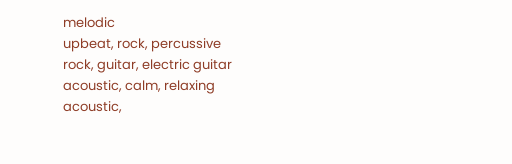melodic
upbeat, rock, percussive
rock, guitar, electric guitar
acoustic, calm, relaxing
acoustic,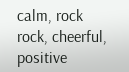calm, rock
rock, cheerful, positive